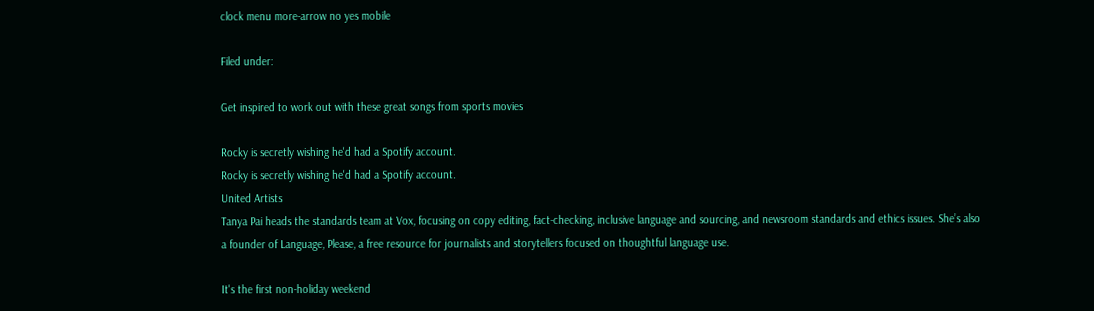clock menu more-arrow no yes mobile

Filed under:

Get inspired to work out with these great songs from sports movies

Rocky is secretly wishing he'd had a Spotify account.
Rocky is secretly wishing he'd had a Spotify account.
United Artists
Tanya Pai heads the standards team at Vox, focusing on copy editing, fact-checking, inclusive language and sourcing, and newsroom standards and ethics issues. She’s also a founder of Language, Please, a free resource for journalists and storytellers focused on thoughtful language use.

It's the first non-holiday weekend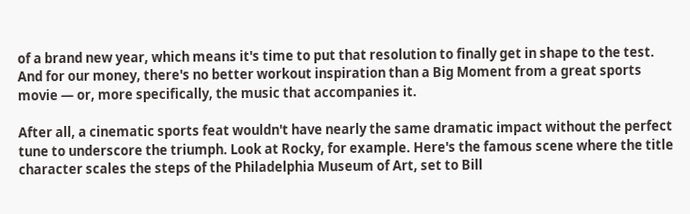of a brand new year, which means it's time to put that resolution to finally get in shape to the test. And for our money, there's no better workout inspiration than a Big Moment from a great sports movie — or, more specifically, the music that accompanies it.

After all, a cinematic sports feat wouldn't have nearly the same dramatic impact without the perfect tune to underscore the triumph. Look at Rocky, for example. Here's the famous scene where the title character scales the steps of the Philadelphia Museum of Art, set to Bill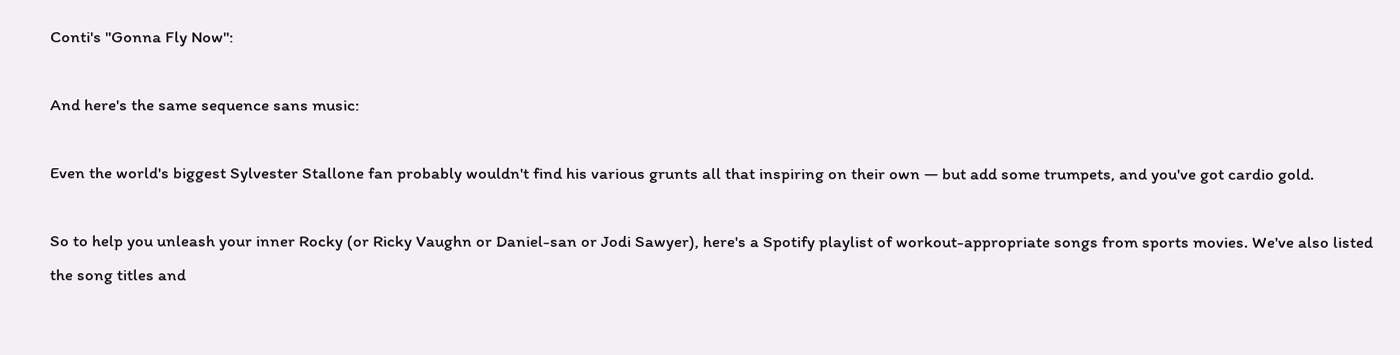Conti's "Gonna Fly Now":

And here's the same sequence sans music:

Even the world's biggest Sylvester Stallone fan probably wouldn't find his various grunts all that inspiring on their own — but add some trumpets, and you've got cardio gold.

So to help you unleash your inner Rocky (or Ricky Vaughn or Daniel-san or Jodi Sawyer), here's a Spotify playlist of workout-appropriate songs from sports movies. We've also listed the song titles and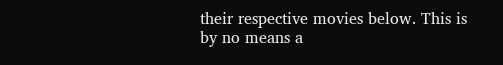their respective movies below. This is by no means a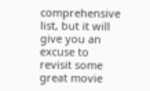comprehensive list, but it will give you an excuse to revisit some great movie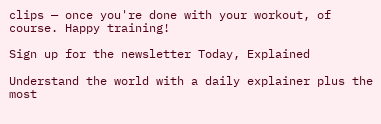clips — once you're done with your workout, of course. Happy training!

Sign up for the newsletter Today, Explained

Understand the world with a daily explainer plus the most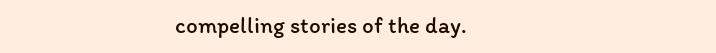compelling stories of the day.